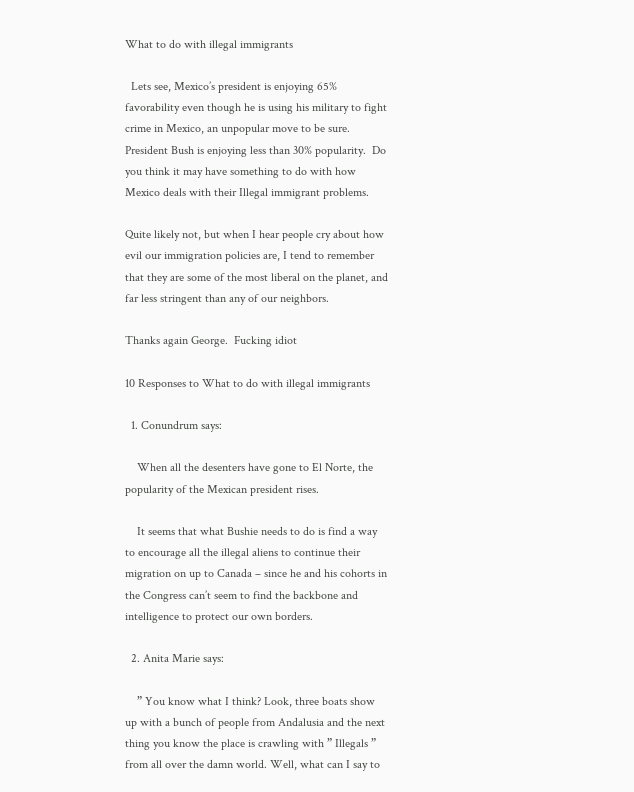What to do with illegal immigrants

  Lets see, Mexico’s president is enjoying 65% favorability even though he is using his military to fight crime in Mexico, an unpopular move to be sure.  President Bush is enjoying less than 30% popularity.  Do you think it may have something to do with how Mexico deals with their Illegal immigrant problems.

Quite likely not, but when I hear people cry about how evil our immigration policies are, I tend to remember that they are some of the most liberal on the planet, and far less stringent than any of our neighbors.

Thanks again George.  Fucking idiot

10 Responses to What to do with illegal immigrants

  1. Conundrum says:

    When all the desenters have gone to El Norte, the popularity of the Mexican president rises.

    It seems that what Bushie needs to do is find a way to encourage all the illegal aliens to continue their migration on up to Canada – since he and his cohorts in the Congress can’t seem to find the backbone and intelligence to protect our own borders.

  2. Anita Marie says:

    ” You know what I think? Look, three boats show up with a bunch of people from Andalusia and the next thing you know the place is crawling with ” Illegals ” from all over the damn world. Well, what can I say to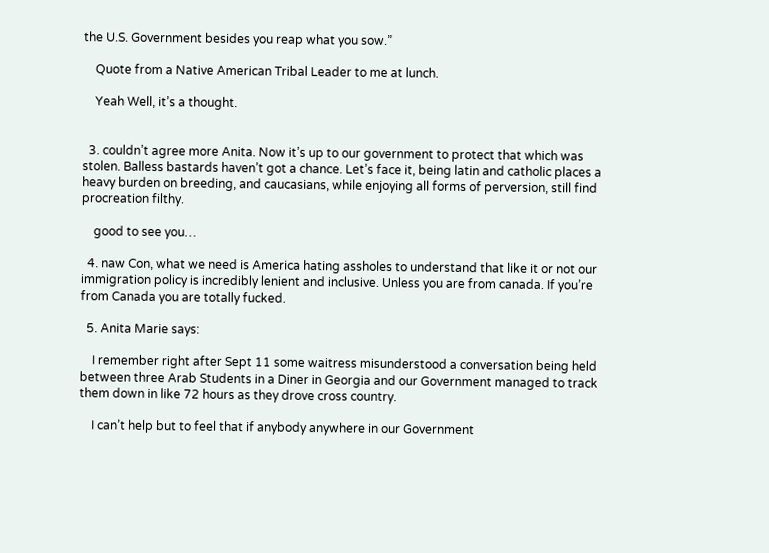the U.S. Government besides you reap what you sow.”

    Quote from a Native American Tribal Leader to me at lunch.

    Yeah Well, it’s a thought.


  3. couldn’t agree more Anita. Now it’s up to our government to protect that which was stolen. Balless bastards haven’t got a chance. Let’s face it, being latin and catholic places a heavy burden on breeding, and caucasians, while enjoying all forms of perversion, still find procreation filthy.

    good to see you…

  4. naw Con, what we need is America hating assholes to understand that like it or not our immigration policy is incredibly lenient and inclusive. Unless you are from canada. If you’re from Canada you are totally fucked.

  5. Anita Marie says:

    I remember right after Sept 11 some waitress misunderstood a conversation being held between three Arab Students in a Diner in Georgia and our Government managed to track them down in like 72 hours as they drove cross country.

    I can’t help but to feel that if anybody anywhere in our Government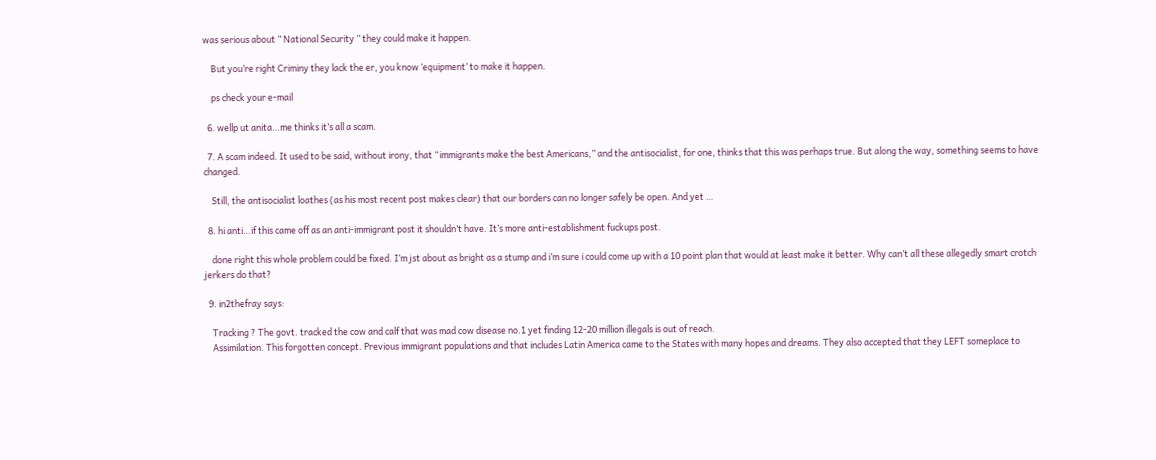was serious about ” National Security ” they could make it happen.

    But you’re right Criminy they lack the er, you know ‘equipment’ to make it happen.

    ps check your e-mail

  6. wellp ut anita…me thinks it’s all a scam.

  7. A scam indeed. It used to be said, without irony, that “immigrants make the best Americans,” and the antisocialist, for one, thinks that this was perhaps true. But along the way, something seems to have changed.

    Still, the antisocialist loathes (as his most recent post makes clear) that our borders can no longer safely be open. And yet …

  8. hi anti…if this came off as an anti-immigrant post it shouldn’t have. It’s more anti-establishment fuckups post.

    done right this whole problem could be fixed. I’m jst about as bright as a stump and i’m sure i could come up with a 10 point plan that would at least make it better. Why can’t all these allegedly smart crotch jerkers do that?

  9. in2thefray says:

    Tracking ? The govt. tracked the cow and calf that was mad cow disease no.1 yet finding 12-20 million illegals is out of reach.
    Assimilation. This forgotten concept. Previous immigrant populations and that includes Latin America came to the States with many hopes and dreams. They also accepted that they LEFT someplace to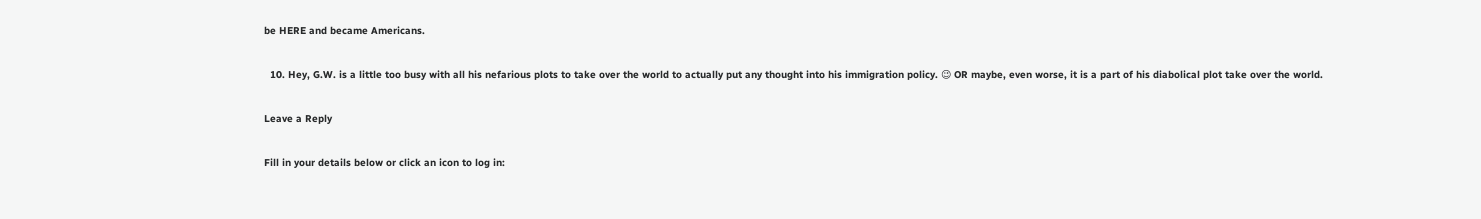be HERE and became Americans.

  10. Hey, G.W. is a little too busy with all his nefarious plots to take over the world to actually put any thought into his immigration policy. 😉 OR maybe, even worse, it is a part of his diabolical plot take over the world.

Leave a Reply

Fill in your details below or click an icon to log in: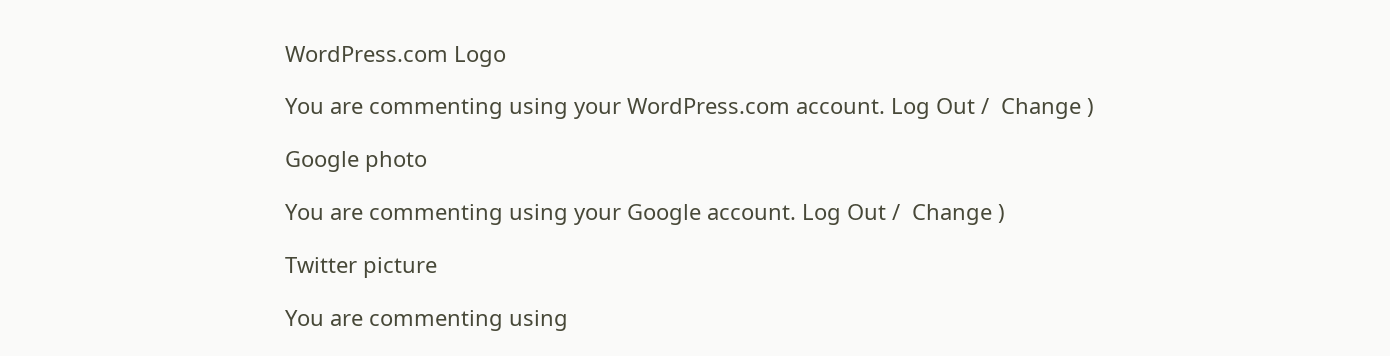WordPress.com Logo

You are commenting using your WordPress.com account. Log Out /  Change )

Google photo

You are commenting using your Google account. Log Out /  Change )

Twitter picture

You are commenting using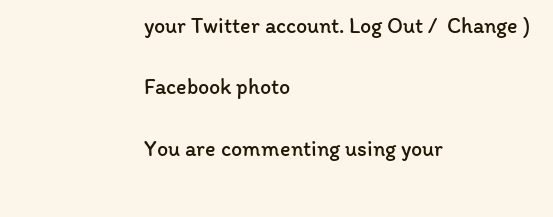your Twitter account. Log Out /  Change )

Facebook photo

You are commenting using your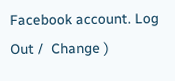Facebook account. Log Out /  Change )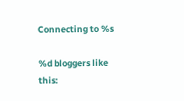Connecting to %s

%d bloggers like this: